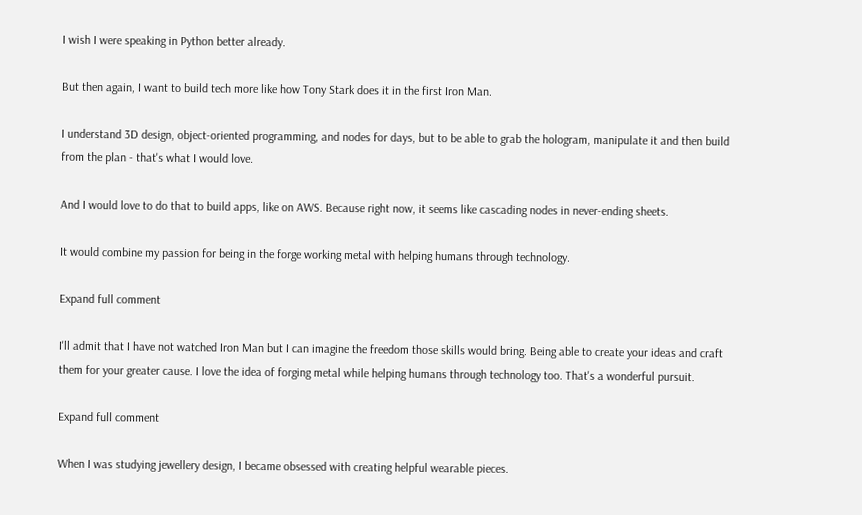I wish I were speaking in Python better already.

But then again, I want to build tech more like how Tony Stark does it in the first Iron Man.

I understand 3D design, object-oriented programming, and nodes for days, but to be able to grab the hologram, manipulate it and then build from the plan - that's what I would love.

And I would love to do that to build apps, like on AWS. Because right now, it seems like cascading nodes in never-ending sheets.

It would combine my passion for being in the forge working metal with helping humans through technology.

Expand full comment

I'll admit that I have not watched Iron Man but I can imagine the freedom those skills would bring. Being able to create your ideas and craft them for your greater cause. I love the idea of forging metal while helping humans through technology too. That's a wonderful pursuit.

Expand full comment

When I was studying jewellery design, I became obsessed with creating helpful wearable pieces.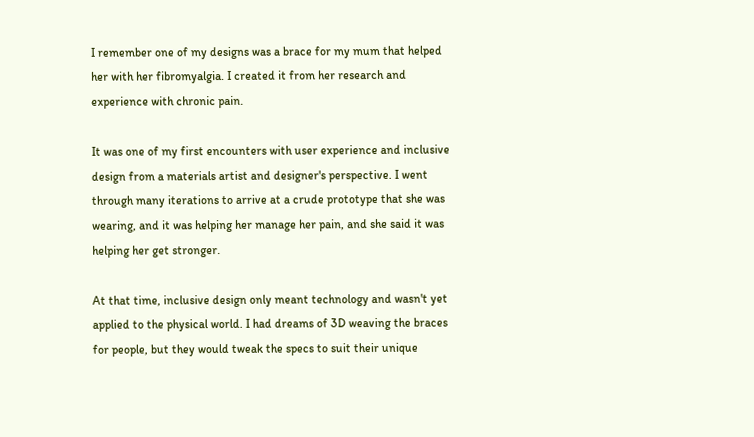I remember one of my designs was a brace for my mum that helped her with her fibromyalgia. I created it from her research and experience with chronic pain.

It was one of my first encounters with user experience and inclusive design from a materials artist and designer's perspective. I went through many iterations to arrive at a crude prototype that she was wearing, and it was helping her manage her pain, and she said it was helping her get stronger.

At that time, inclusive design only meant technology and wasn't yet applied to the physical world. I had dreams of 3D weaving the braces for people, but they would tweak the specs to suit their unique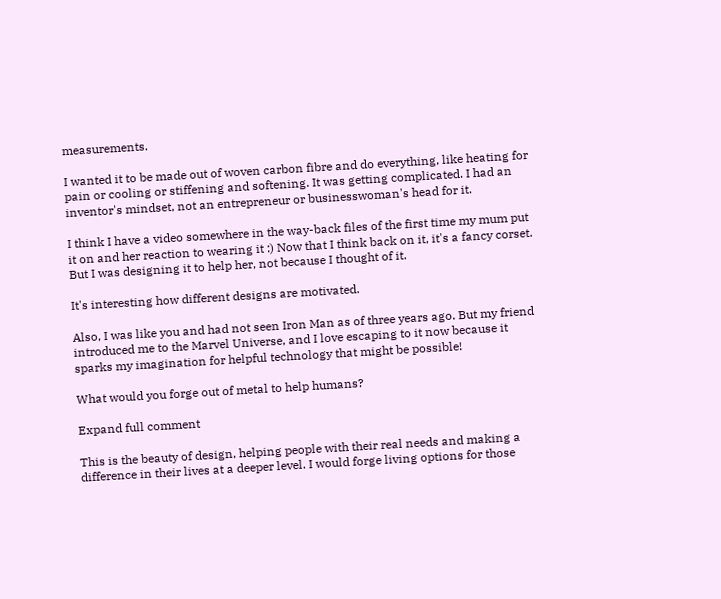measurements.

I wanted it to be made out of woven carbon fibre and do everything, like heating for pain or cooling or stiffening and softening. It was getting complicated. I had an inventor's mindset, not an entrepreneur or businesswoman's head for it.

I think I have a video somewhere in the way-back files of the first time my mum put it on and her reaction to wearing it :) Now that I think back on it, it's a fancy corset. But I was designing it to help her, not because I thought of it.

It's interesting how different designs are motivated.

Also, I was like you and had not seen Iron Man as of three years ago. But my friend introduced me to the Marvel Universe, and I love escaping to it now because it sparks my imagination for helpful technology that might be possible!

What would you forge out of metal to help humans?

Expand full comment

This is the beauty of design, helping people with their real needs and making a difference in their lives at a deeper level. I would forge living options for those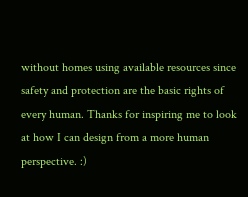without homes using available resources since safety and protection are the basic rights of every human. Thanks for inspiring me to look at how I can design from a more human perspective. :)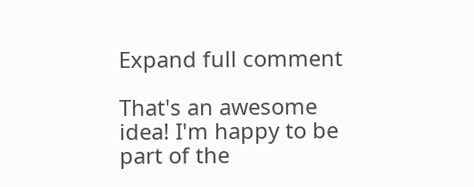Expand full comment

That's an awesome idea! I'm happy to be part of the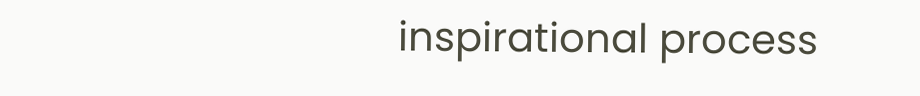inspirational process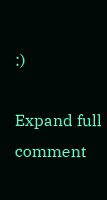:)

Expand full comment